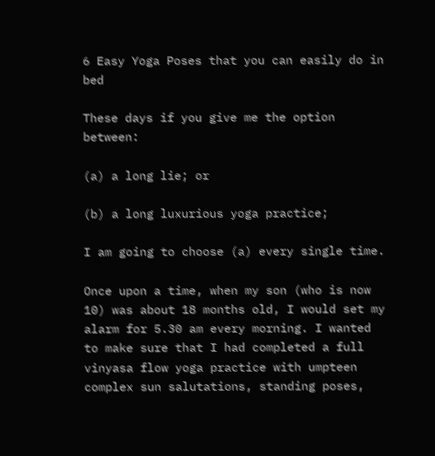6 Easy Yoga Poses that you can easily do in bed

These days if you give me the option between:

(a) a long lie; or

(b) a long luxurious yoga practice;

I am going to choose (a) every single time.

Once upon a time, when my son (who is now 10) was about 18 months old, I would set my alarm for 5.30 am every morning. I wanted  to make sure that I had completed a full vinyasa flow yoga practice with umpteen complex sun salutations, standing poses,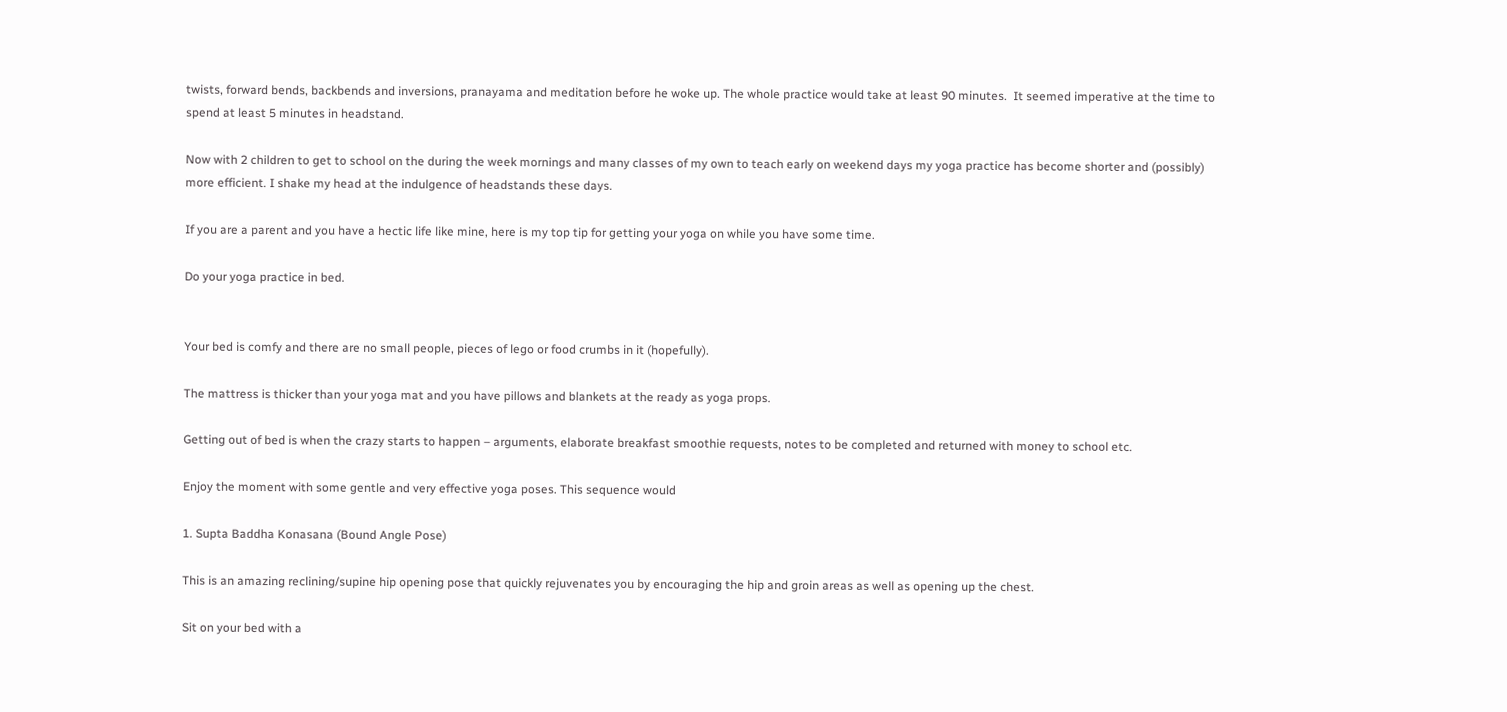twists, forward bends, backbends and inversions, pranayama and meditation before he woke up. The whole practice would take at least 90 minutes.  It seemed imperative at the time to spend at least 5 minutes in headstand.

Now with 2 children to get to school on the during the week mornings and many classes of my own to teach early on weekend days my yoga practice has become shorter and (possibly) more efficient. I shake my head at the indulgence of headstands these days.

If you are a parent and you have a hectic life like mine, here is my top tip for getting your yoga on while you have some time.

Do your yoga practice in bed.


Your bed is comfy and there are no small people, pieces of lego or food crumbs in it (hopefully).

The mattress is thicker than your yoga mat and you have pillows and blankets at the ready as yoga props.

Getting out of bed is when the crazy starts to happen – arguments, elaborate breakfast smoothie requests, notes to be completed and returned with money to school etc.

Enjoy the moment with some gentle and very effective yoga poses. This sequence would

1. Supta Baddha Konasana (Bound Angle Pose)

This is an amazing reclining/supine hip opening pose that quickly rejuvenates you by encouraging the hip and groin areas as well as opening up the chest.

Sit on your bed with a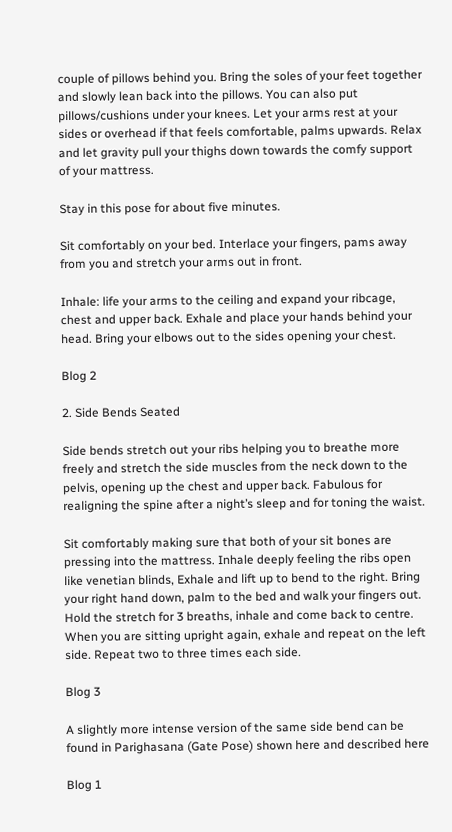couple of pillows behind you. Bring the soles of your feet together and slowly lean back into the pillows. You can also put pillows/cushions under your knees. Let your arms rest at your sides or overhead if that feels comfortable, palms upwards. Relax and let gravity pull your thighs down towards the comfy support of your mattress.

Stay in this pose for about five minutes.

Sit comfortably on your bed. Interlace your fingers, pams away from you and stretch your arms out in front.

Inhale: life your arms to the ceiling and expand your ribcage, chest and upper back. Exhale and place your hands behind your head. Bring your elbows out to the sides opening your chest.

Blog 2

2. Side Bends Seated

Side bends stretch out your ribs helping you to breathe more freely and stretch the side muscles from the neck down to the pelvis, opening up the chest and upper back. Fabulous for realigning the spine after a night’s sleep and for toning the waist.

Sit comfortably making sure that both of your sit bones are pressing into the mattress. Inhale deeply feeling the ribs open like venetian blinds, Exhale and lift up to bend to the right. Bring your right hand down, palm to the bed and walk your fingers out. Hold the stretch for 3 breaths, inhale and come back to centre. When you are sitting upright again, exhale and repeat on the left side. Repeat two to three times each side.

Blog 3

A slightly more intense version of the same side bend can be found in Parighasana (Gate Pose) shown here and described here

Blog 1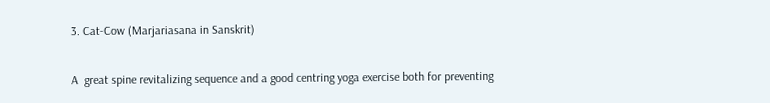3. Cat-Cow (Marjariasana in Sanskrit)

A  great spine revitalizing sequence and a good centring yoga exercise both for preventing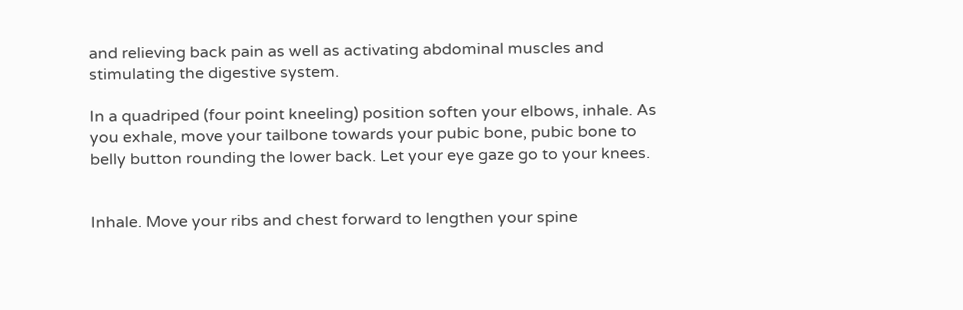and relieving back pain as well as activating abdominal muscles and stimulating the digestive system.

In a quadriped (four point kneeling) position soften your elbows, inhale. As you exhale, move your tailbone towards your pubic bone, pubic bone to belly button rounding the lower back. Let your eye gaze go to your knees.


Inhale. Move your ribs and chest forward to lengthen your spine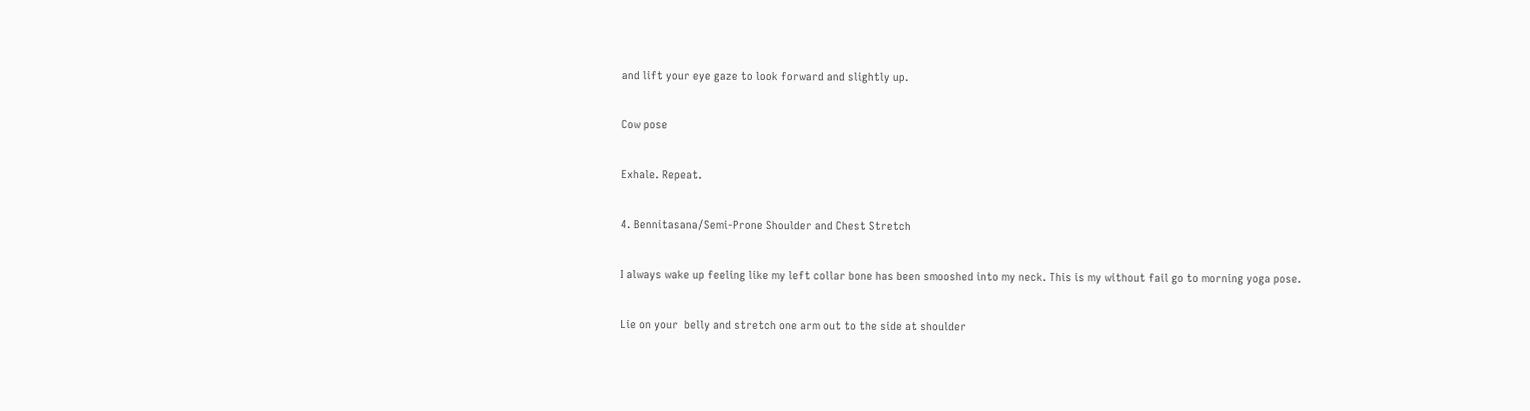and lift your eye gaze to look forward and slightly up.

Cow pose

Exhale. Repeat.

4. Bennitasana/Semi-Prone Shoulder and Chest Stretch

I always wake up feeling like my left collar bone has been smooshed into my neck. This is my without fail go to morning yoga pose.

Lie on your  belly and stretch one arm out to the side at shoulder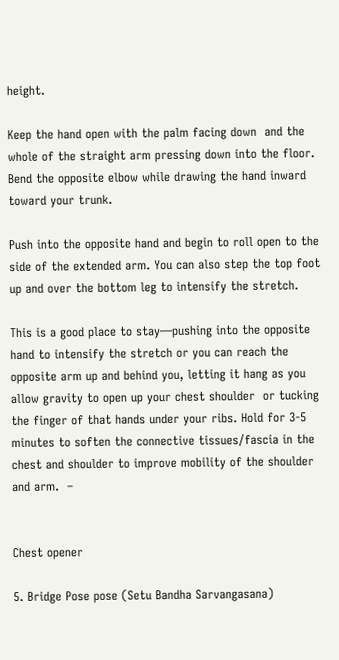height.

Keep the hand open with the palm facing down  and the whole of the straight arm pressing down into the floor. Bend the opposite elbow while drawing the hand inward toward your trunk.

Push into the opposite hand and begin to roll open to the side of the extended arm. You can also step the top foot up and over the bottom leg to intensify the stretch.

This is a good place to stay—pushing into the opposite hand to intensify the stretch or you can reach the opposite arm up and behind you, letting it hang as you allow gravity to open up your chest shoulder  or tucking the finger of that hands under your ribs. Hold for 3-5 minutes to soften the connective tissues/fascia in the chest and shoulder to improve mobility of the shoulder and arm.  –


Chest opener

5. Bridge Pose pose (Setu Bandha Sarvangasana)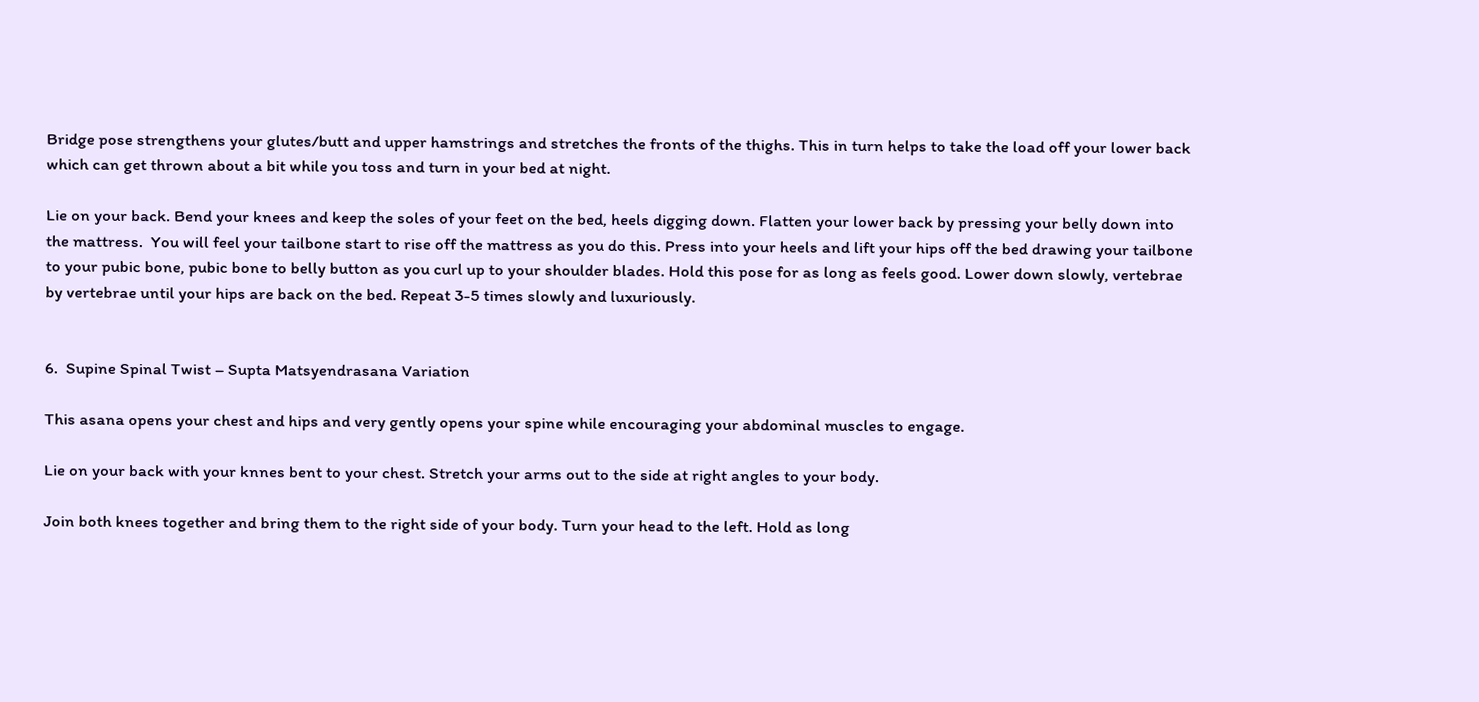Bridge pose strengthens your glutes/butt and upper hamstrings and stretches the fronts of the thighs. This in turn helps to take the load off your lower back which can get thrown about a bit while you toss and turn in your bed at night.

Lie on your back. Bend your knees and keep the soles of your feet on the bed, heels digging down. Flatten your lower back by pressing your belly down into the mattress.  You will feel your tailbone start to rise off the mattress as you do this. Press into your heels and lift your hips off the bed drawing your tailbone to your pubic bone, pubic bone to belly button as you curl up to your shoulder blades. Hold this pose for as long as feels good. Lower down slowly, vertebrae by vertebrae until your hips are back on the bed. Repeat 3-5 times slowly and luxuriously.


6.  Supine Spinal Twist – Supta Matsyendrasana Variation

This asana opens your chest and hips and very gently opens your spine while encouraging your abdominal muscles to engage.

Lie on your back with your knnes bent to your chest. Stretch your arms out to the side at right angles to your body.

Join both knees together and bring them to the right side of your body. Turn your head to the left. Hold as long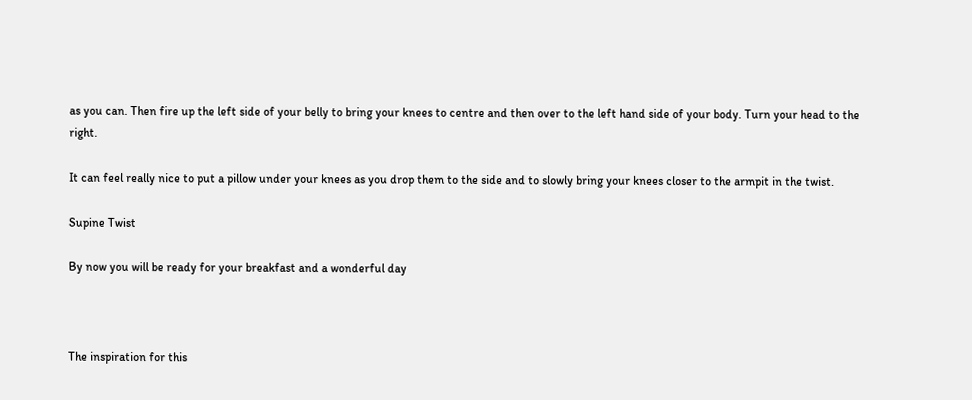as you can. Then fire up the left side of your belly to bring your knees to centre and then over to the left hand side of your body. Turn your head to the right.

It can feel really nice to put a pillow under your knees as you drop them to the side and to slowly bring your knees closer to the armpit in the twist.

Supine Twist

By now you will be ready for your breakfast and a wonderful day



The inspiration for this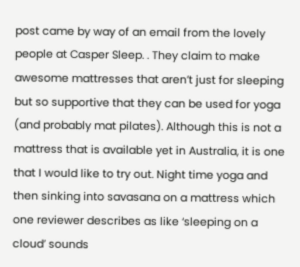post came by way of an email from the lovely people at Casper Sleep. . They claim to make awesome mattresses that aren’t just for sleeping but so supportive that they can be used for yoga (and probably mat pilates). Although this is not a mattress that is available yet in Australia, it is one that I would like to try out. Night time yoga and then sinking into savasana on a mattress which one reviewer describes as like ‘sleeping on a cloud’ sounds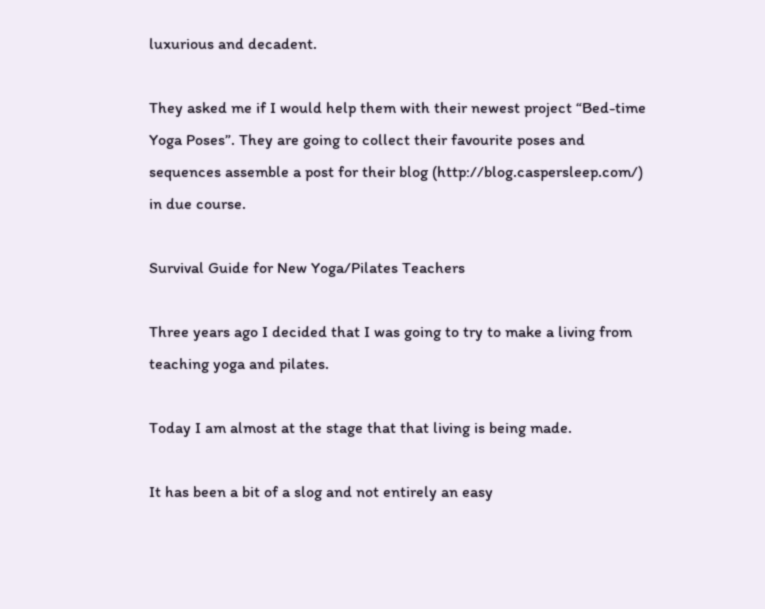luxurious and decadent.

They asked me if I would help them with their newest project “Bed-time Yoga Poses”. They are going to collect their favourite poses and sequences assemble a post for their blog (http://blog.caspersleep.com/) in due course.

Survival Guide for New Yoga/Pilates Teachers

Three years ago I decided that I was going to try to make a living from teaching yoga and pilates.

Today I am almost at the stage that that living is being made.

It has been a bit of a slog and not entirely an easy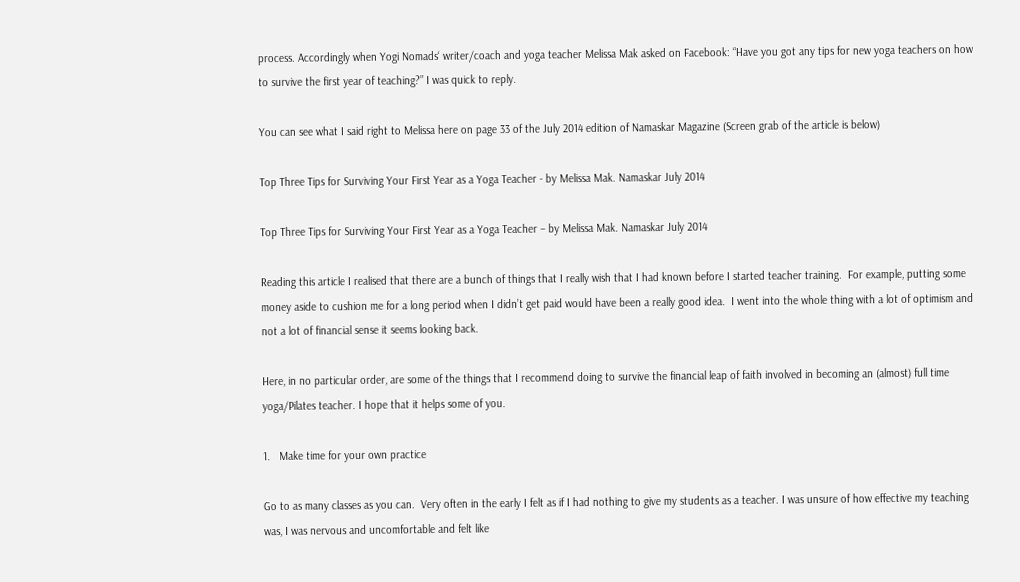process. Accordingly when Yogi Nomads‘ writer/coach and yoga teacher Melissa Mak asked on Facebook: “Have you got any tips for new yoga teachers on how to survive the first year of teaching?” I was quick to reply.

You can see what I said right to Melissa here on page 33 of the July 2014 edition of Namaskar Magazine (Screen grab of the article is below)

Top Three Tips for Surviving Your First Year as a Yoga Teacher - by Melissa Mak. Namaskar July 2014

Top Three Tips for Surviving Your First Year as a Yoga Teacher – by Melissa Mak. Namaskar July 2014

Reading this article I realised that there are a bunch of things that I really wish that I had known before I started teacher training.  For example, putting some money aside to cushion me for a long period when I didn’t get paid would have been a really good idea.  I went into the whole thing with a lot of optimism and not a lot of financial sense it seems looking back.

Here, in no particular order, are some of the things that I recommend doing to survive the financial leap of faith involved in becoming an (almost) full time yoga/Pilates teacher. I hope that it helps some of you.

1.   Make time for your own practice

Go to as many classes as you can.  Very often in the early I felt as if I had nothing to give my students as a teacher. I was unsure of how effective my teaching was, I was nervous and uncomfortable and felt like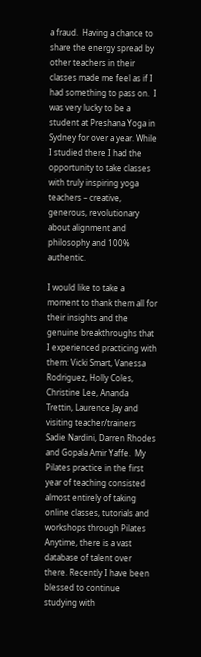a fraud.  Having a chance to share the energy spread by other teachers in their classes made me feel as if I had something to pass on.  I was very lucky to be a student at Preshana Yoga in Sydney for over a year. While I studied there I had the opportunity to take classes with truly inspiring yoga teachers – creative, generous, revolutionary about alignment and philosophy and 100% authentic.

I would like to take a moment to thank them all for their insights and the genuine breakthroughs that I experienced practicing with them: Vicki Smart, Vanessa Rodriguez, Holly Coles, Christine Lee, Ananda Trettin, Laurence Jay and visiting teacher/trainers Sadie Nardini, Darren Rhodes and Gopala Amir Yaffe.  My Pilates practice in the first year of teaching consisted almost entirely of taking online classes, tutorials and workshops through Pilates Anytime, there is a vast database of talent over there. Recently I have been blessed to continue studying with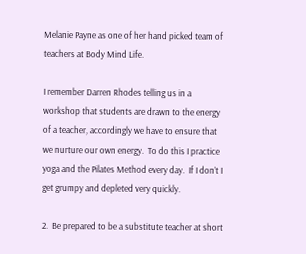Melanie Payne as one of her hand picked team of teachers at Body Mind Life.

I remember Darren Rhodes telling us in a workshop that students are drawn to the energy of a teacher, accordingly we have to ensure that we nurture our own energy.  To do this I practice yoga and the Pilates Method every day.  If I don’t I get grumpy and depleted very quickly.

2.  Be prepared to be a substitute teacher at short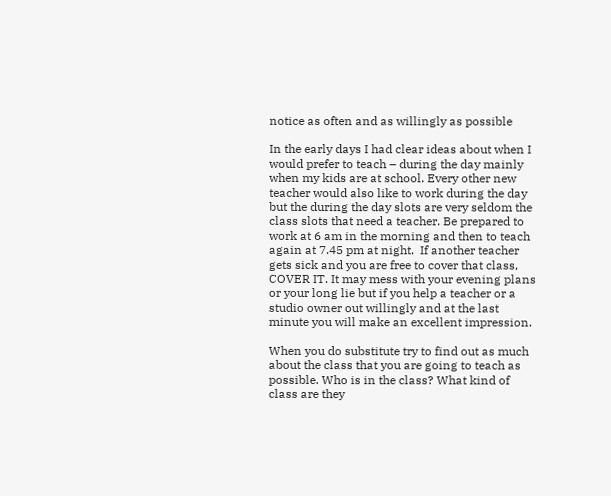notice as often and as willingly as possible

In the early days I had clear ideas about when I would prefer to teach – during the day mainly when my kids are at school. Every other new teacher would also like to work during the day but the during the day slots are very seldom the class slots that need a teacher. Be prepared to work at 6 am in the morning and then to teach again at 7.45 pm at night.  If another teacher gets sick and you are free to cover that class, COVER IT. It may mess with your evening plans or your long lie but if you help a teacher or a studio owner out willingly and at the last minute you will make an excellent impression.

When you do substitute try to find out as much about the class that you are going to teach as possible. Who is in the class? What kind of class are they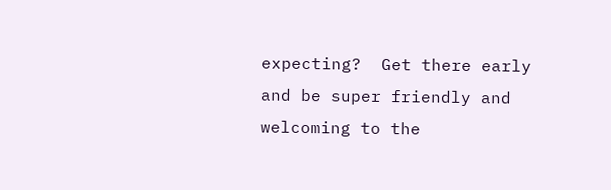expecting?  Get there early and be super friendly and welcoming to the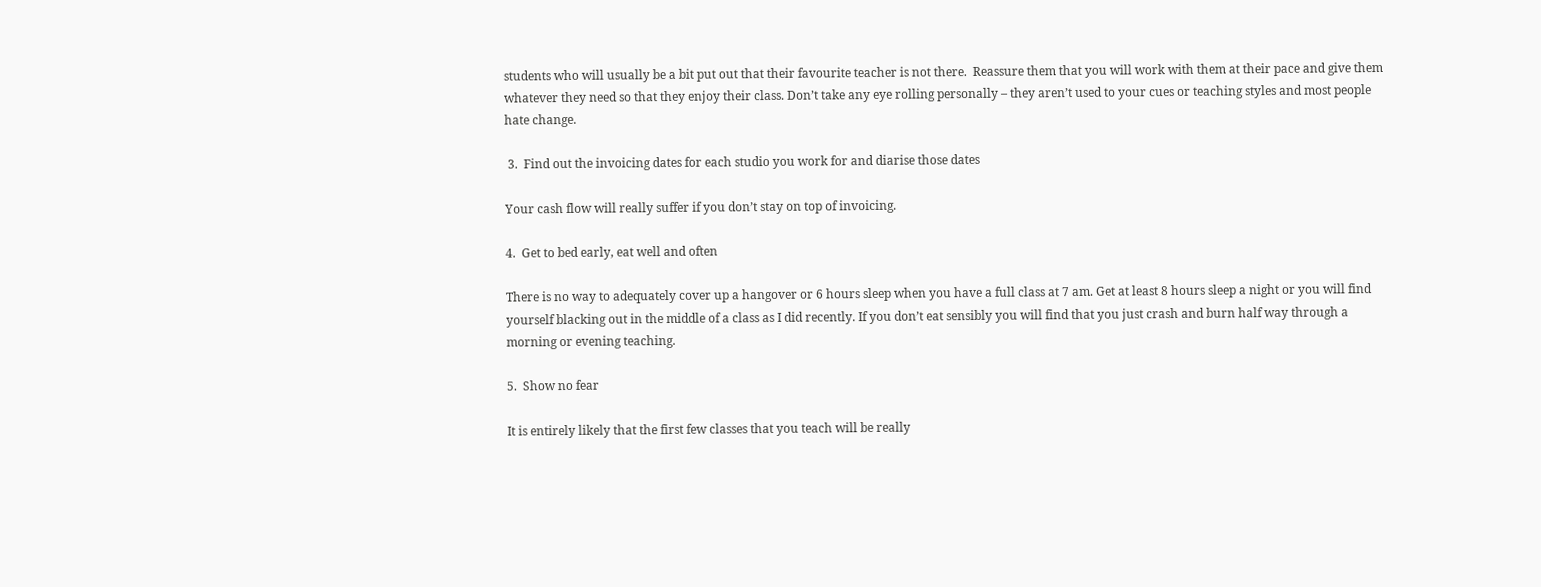students who will usually be a bit put out that their favourite teacher is not there.  Reassure them that you will work with them at their pace and give them whatever they need so that they enjoy their class. Don’t take any eye rolling personally – they aren’t used to your cues or teaching styles and most people hate change.

 3.  Find out the invoicing dates for each studio you work for and diarise those dates

Your cash flow will really suffer if you don’t stay on top of invoicing.

4.  Get to bed early, eat well and often

There is no way to adequately cover up a hangover or 6 hours sleep when you have a full class at 7 am. Get at least 8 hours sleep a night or you will find yourself blacking out in the middle of a class as I did recently. If you don’t eat sensibly you will find that you just crash and burn half way through a morning or evening teaching.

5.  Show no fear

It is entirely likely that the first few classes that you teach will be really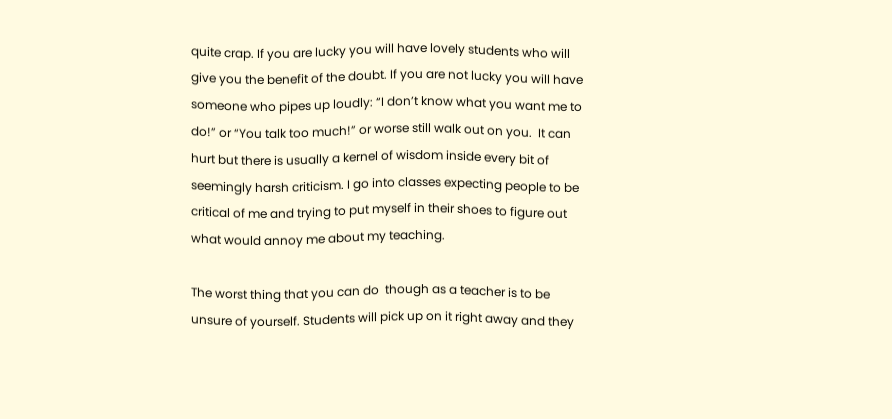quite crap. If you are lucky you will have lovely students who will give you the benefit of the doubt. If you are not lucky you will have someone who pipes up loudly: “I don’t know what you want me to do!” or “You talk too much!” or worse still walk out on you.  It can hurt but there is usually a kernel of wisdom inside every bit of seemingly harsh criticism. I go into classes expecting people to be critical of me and trying to put myself in their shoes to figure out what would annoy me about my teaching.

The worst thing that you can do  though as a teacher is to be unsure of yourself. Students will pick up on it right away and they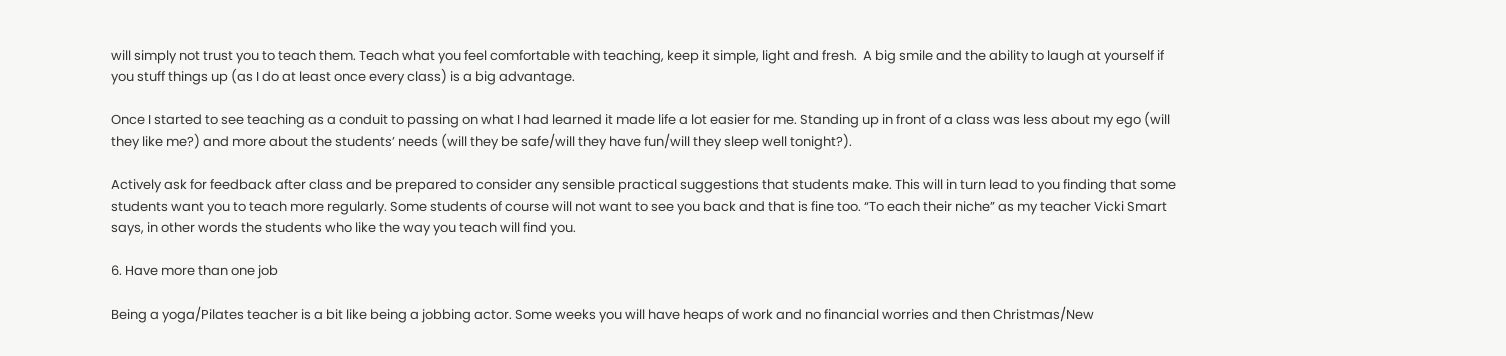will simply not trust you to teach them. Teach what you feel comfortable with teaching, keep it simple, light and fresh.  A big smile and the ability to laugh at yourself if you stuff things up (as I do at least once every class) is a big advantage.

Once I started to see teaching as a conduit to passing on what I had learned it made life a lot easier for me. Standing up in front of a class was less about my ego (will they like me?) and more about the students’ needs (will they be safe/will they have fun/will they sleep well tonight?).

Actively ask for feedback after class and be prepared to consider any sensible practical suggestions that students make. This will in turn lead to you finding that some students want you to teach more regularly. Some students of course will not want to see you back and that is fine too. “To each their niche” as my teacher Vicki Smart says, in other words the students who like the way you teach will find you.

6. Have more than one job

Being a yoga/Pilates teacher is a bit like being a jobbing actor. Some weeks you will have heaps of work and no financial worries and then Christmas/New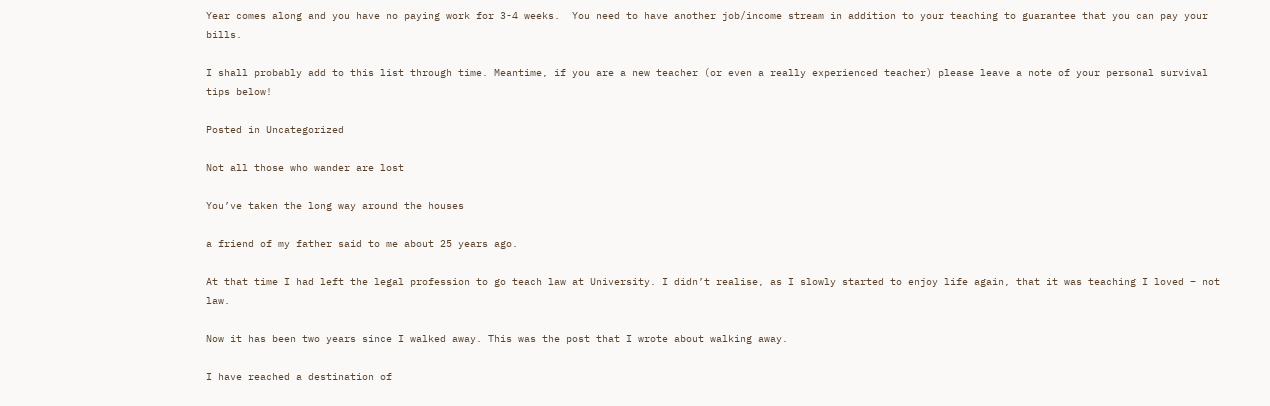Year comes along and you have no paying work for 3-4 weeks.  You need to have another job/income stream in addition to your teaching to guarantee that you can pay your bills.

I shall probably add to this list through time. Meantime, if you are a new teacher (or even a really experienced teacher) please leave a note of your personal survival tips below!

Posted in Uncategorized

Not all those who wander are lost

You’ve taken the long way around the houses

a friend of my father said to me about 25 years ago.

At that time I had left the legal profession to go teach law at University. I didn’t realise, as I slowly started to enjoy life again, that it was teaching I loved – not law.

Now it has been two years since I walked away. This was the post that I wrote about walking away.

I have reached a destination of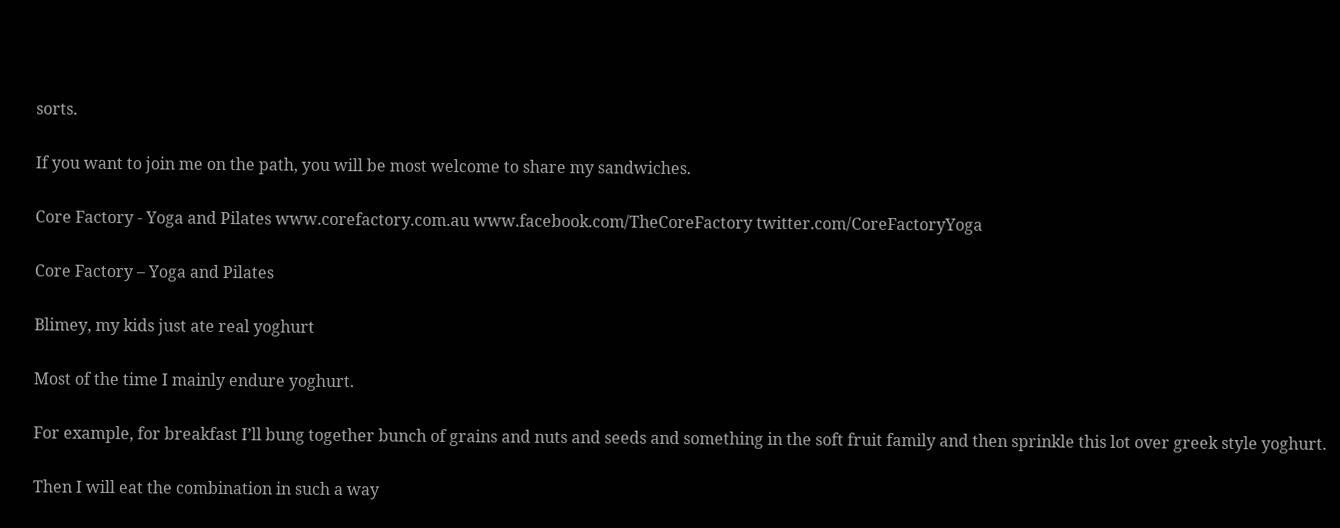sorts.

If you want to join me on the path, you will be most welcome to share my sandwiches.

Core Factory - Yoga and Pilates www.corefactory.com.au www.facebook.com/TheCoreFactory twitter.com/CoreFactoryYoga

Core Factory – Yoga and Pilates

Blimey, my kids just ate real yoghurt

Most of the time I mainly endure yoghurt.

For example, for breakfast I’ll bung together bunch of grains and nuts and seeds and something in the soft fruit family and then sprinkle this lot over greek style yoghurt.

Then I will eat the combination in such a way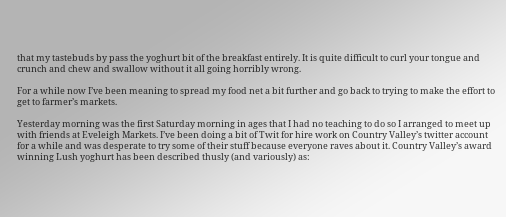that my tastebuds by pass the yoghurt bit of the breakfast entirely. It is quite difficult to curl your tongue and crunch and chew and swallow without it all going horribly wrong.

For a while now I’ve been meaning to spread my food net a bit further and go back to trying to make the effort to get to farmer’s markets.

Yesterday morning was the first Saturday morning in ages that I had no teaching to do so I arranged to meet up with friends at Eveleigh Markets. I’ve been doing a bit of Twit for hire work on Country Valley’s twitter account for a while and was desperate to try some of their stuff because everyone raves about it. Country Valley’s award winning Lush yoghurt has been described thusly (and variously) as: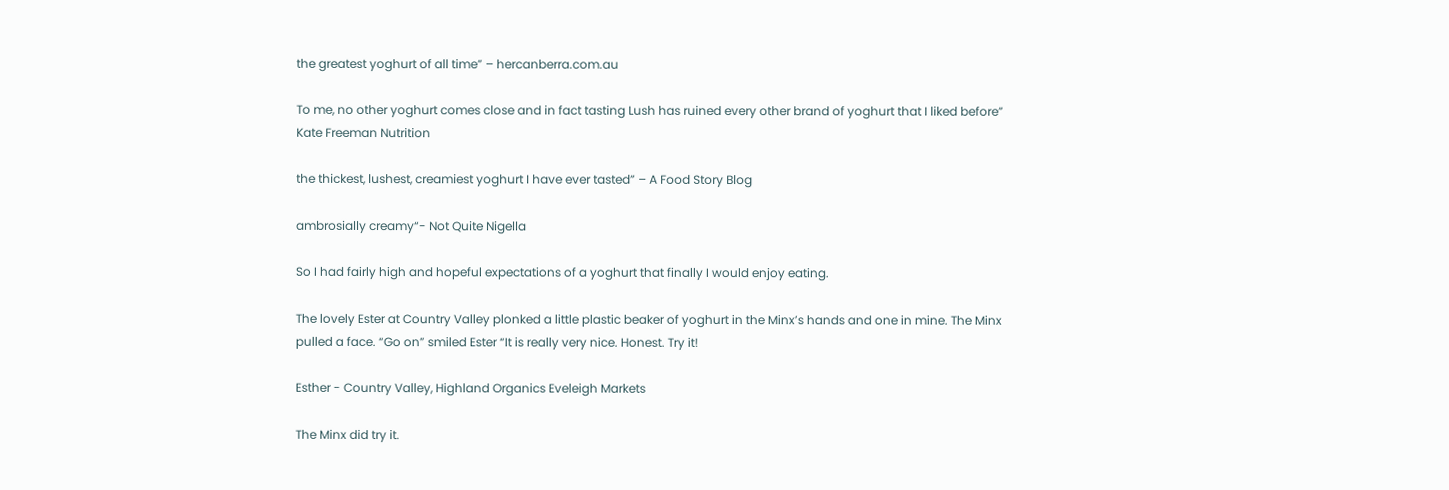the greatest yoghurt of all time” – hercanberra.com.au

To me, no other yoghurt comes close and in fact tasting Lush has ruined every other brand of yoghurt that I liked before” Kate Freeman Nutrition

the thickest, lushest, creamiest yoghurt I have ever tasted” – A Food Story Blog

ambrosially creamy“- Not Quite Nigella

So I had fairly high and hopeful expectations of a yoghurt that finally I would enjoy eating.

The lovely Ester at Country Valley plonked a little plastic beaker of yoghurt in the Minx’s hands and one in mine. The Minx pulled a face. “Go on” smiled Ester “It is really very nice. Honest. Try it!

Esther - Country Valley, Highland Organics Eveleigh Markets

The Minx did try it.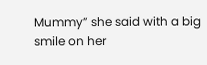Mummy” she said with a big smile on her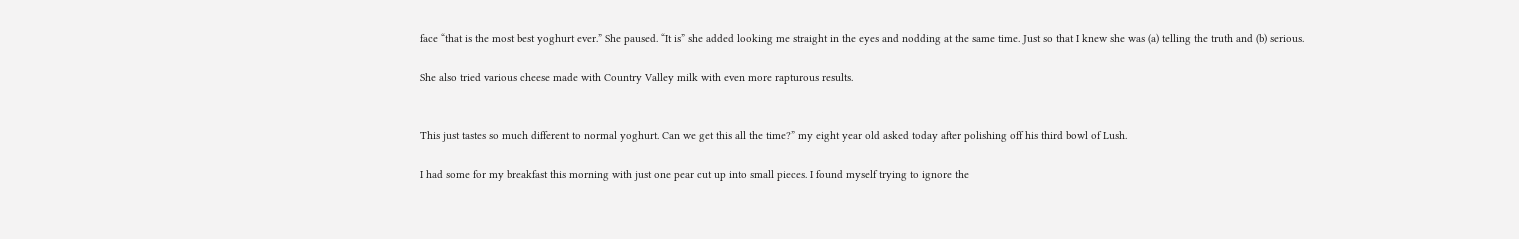face “that is the most best yoghurt ever.” She paused. “It is” she added looking me straight in the eyes and nodding at the same time. Just so that I knew she was (a) telling the truth and (b) serious.

She also tried various cheese made with Country Valley milk with even more rapturous results.


This just tastes so much different to normal yoghurt. Can we get this all the time?” my eight year old asked today after polishing off his third bowl of Lush.

I had some for my breakfast this morning with just one pear cut up into small pieces. I found myself trying to ignore the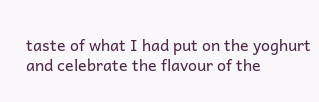taste of what I had put on the yoghurt and celebrate the flavour of the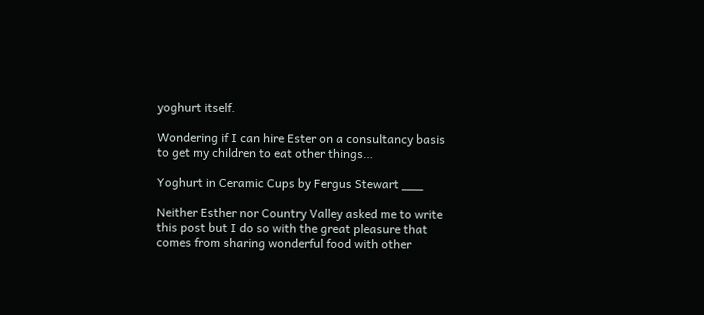yoghurt itself.

Wondering if I can hire Ester on a consultancy basis to get my children to eat other things…

Yoghurt in Ceramic Cups by Fergus Stewart ___

Neither Esther nor Country Valley asked me to write this post but I do so with the great pleasure that comes from sharing wonderful food with other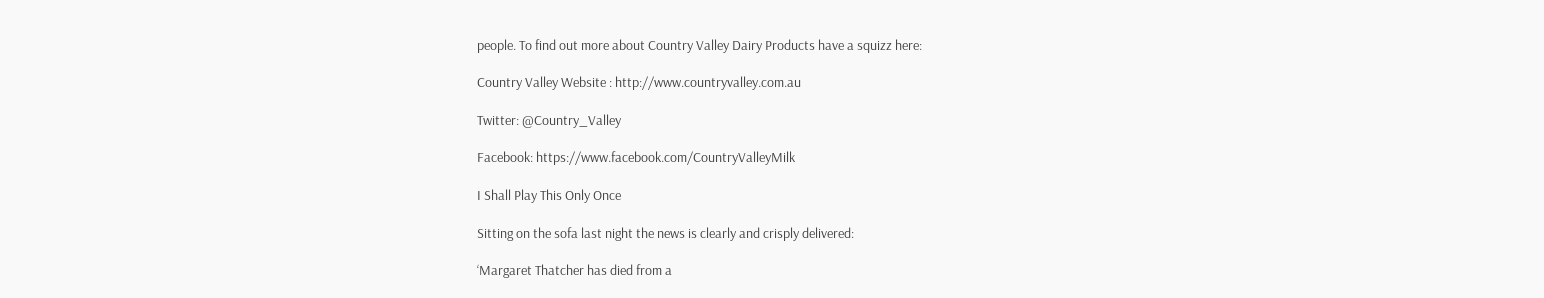people. To find out more about Country Valley Dairy Products have a squizz here:

Country Valley Website : http://www.countryvalley.com.au

Twitter: @Country_Valley

Facebook: https://www.facebook.com/CountryValleyMilk

I Shall Play This Only Once

Sitting on the sofa last night the news is clearly and crisply delivered:

‘Margaret Thatcher has died from a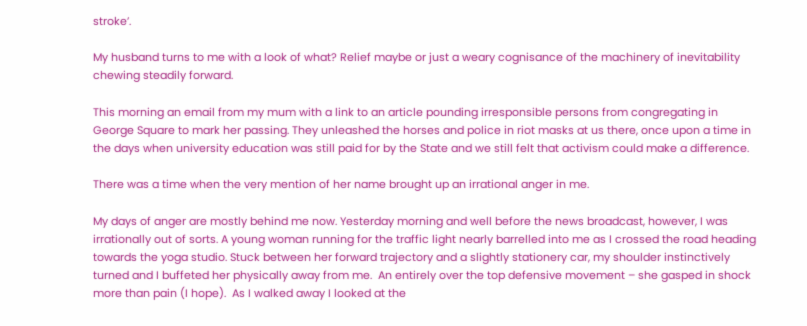stroke’.

My husband turns to me with a look of what? Relief maybe or just a weary cognisance of the machinery of inevitability chewing steadily forward.

This morning an email from my mum with a link to an article pounding irresponsible persons from congregating in George Square to mark her passing. They unleashed the horses and police in riot masks at us there, once upon a time in the days when university education was still paid for by the State and we still felt that activism could make a difference.

There was a time when the very mention of her name brought up an irrational anger in me.

My days of anger are mostly behind me now. Yesterday morning and well before the news broadcast, however, I was irrationally out of sorts. A young woman running for the traffic light nearly barrelled into me as I crossed the road heading towards the yoga studio. Stuck between her forward trajectory and a slightly stationery car, my shoulder instinctively turned and I buffeted her physically away from me.  An entirely over the top defensive movement – she gasped in shock more than pain (I hope).  As I walked away I looked at the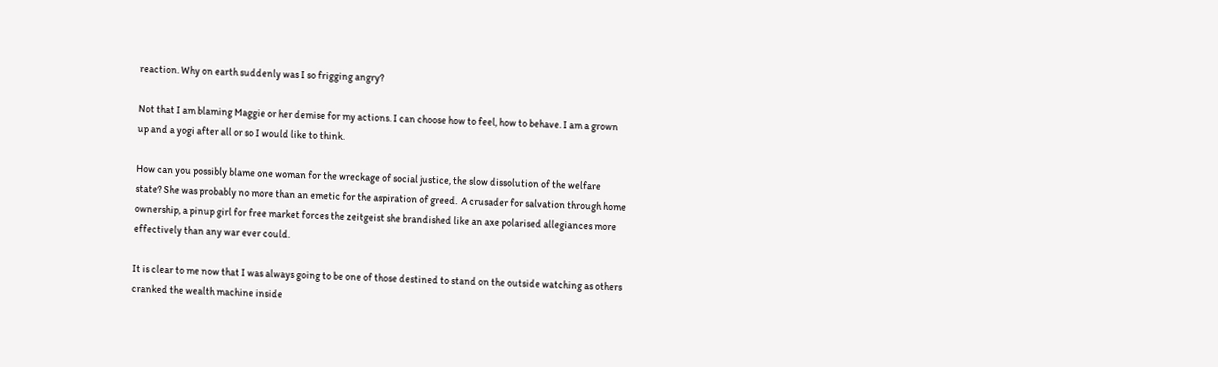reaction. Why on earth suddenly was I so frigging angry?

Not that I am blaming Maggie or her demise for my actions. I can choose how to feel, how to behave. I am a grown up and a yogi after all or so I would like to think.

How can you possibly blame one woman for the wreckage of social justice, the slow dissolution of the welfare state? She was probably no more than an emetic for the aspiration of greed.  A crusader for salvation through home ownership, a pinup girl for free market forces the zeitgeist she brandished like an axe polarised allegiances more effectively than any war ever could.

It is clear to me now that I was always going to be one of those destined to stand on the outside watching as others cranked the wealth machine inside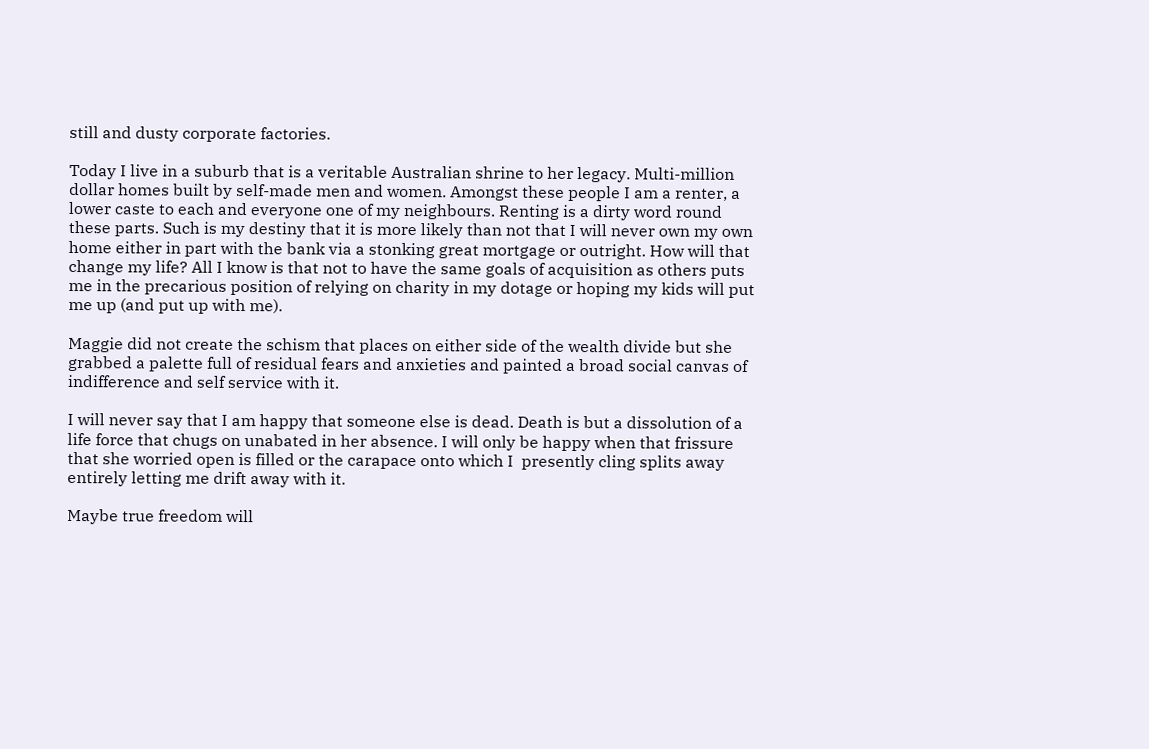still and dusty corporate factories.

Today I live in a suburb that is a veritable Australian shrine to her legacy. Multi-million dollar homes built by self-made men and women. Amongst these people I am a renter, a lower caste to each and everyone one of my neighbours. Renting is a dirty word round these parts. Such is my destiny that it is more likely than not that I will never own my own home either in part with the bank via a stonking great mortgage or outright. How will that change my life? All I know is that not to have the same goals of acquisition as others puts me in the precarious position of relying on charity in my dotage or hoping my kids will put me up (and put up with me).

Maggie did not create the schism that places on either side of the wealth divide but she grabbed a palette full of residual fears and anxieties and painted a broad social canvas of indifference and self service with it.

I will never say that I am happy that someone else is dead. Death is but a dissolution of a life force that chugs on unabated in her absence. I will only be happy when that frissure that she worried open is filled or the carapace onto which I  presently cling splits away entirely letting me drift away with it.

Maybe true freedom will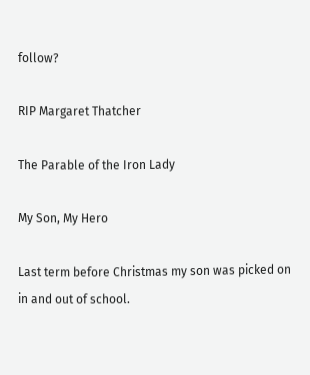follow?

RIP Margaret Thatcher

The Parable of the Iron Lady

My Son, My Hero

Last term before Christmas my son was picked on in and out of school.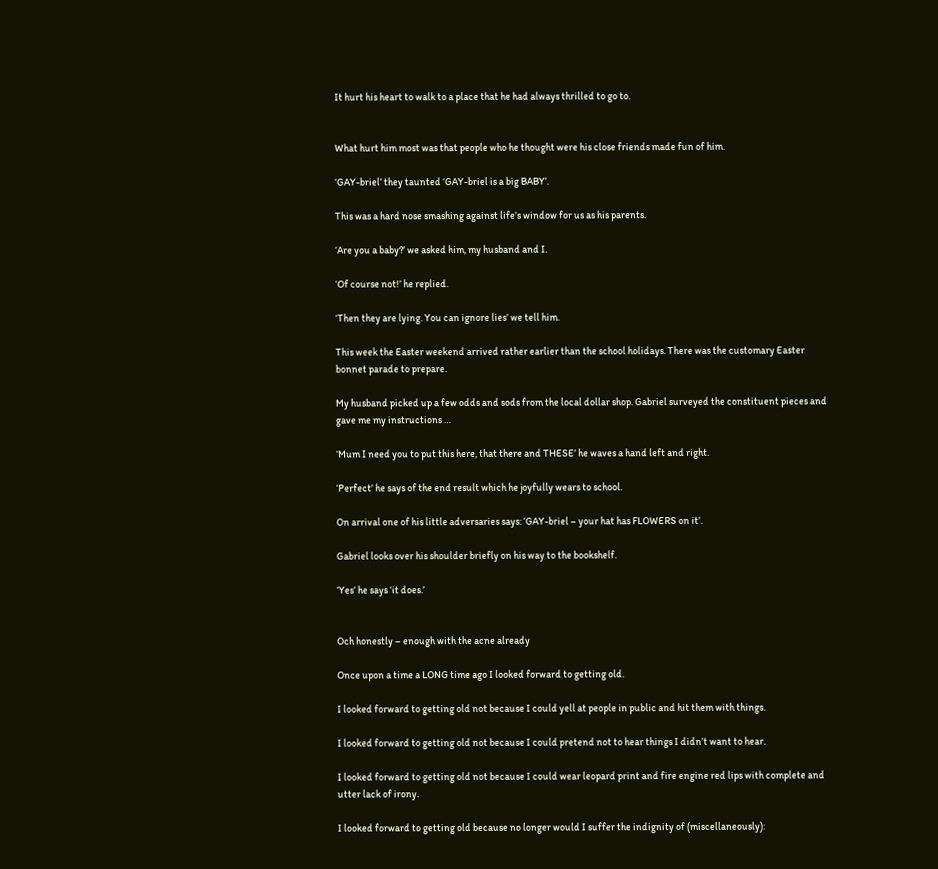It hurt his heart to walk to a place that he had always thrilled to go to.


What hurt him most was that people who he thought were his close friends made fun of him.

‘GAY-briel’ they taunted ‘GAY-briel is a big BABY’.

This was a hard nose smashing against life’s window for us as his parents.

‘Are you a baby?’ we asked him, my husband and I.

‘Of course not!’ he replied.

‘Then they are lying. You can ignore lies’ we tell him.

This week the Easter weekend arrived rather earlier than the school holidays. There was the customary Easter bonnet parade to prepare.

My husband picked up a few odds and sods from the local dollar shop. Gabriel surveyed the constituent pieces and gave me my instructions …

‘Mum I need you to put this here, that there and THESE’ he waves a hand left and right.

‘Perfect’ he says of the end result which he joyfully wears to school.

On arrival one of his little adversaries says: ‘GAY-briel – your hat has FLOWERS on it’.

Gabriel looks over his shoulder briefly on his way to the bookshelf.

‘Yes’ he says ‘it does.’


Och honestly – enough with the acne already

Once upon a time a LONG time ago I looked forward to getting old.

I looked forward to getting old not because I could yell at people in public and hit them with things.

I looked forward to getting old not because I could pretend not to hear things I didn’t want to hear.

I looked forward to getting old not because I could wear leopard print and fire engine red lips with complete and utter lack of irony.

I looked forward to getting old because no longer would I suffer the indignity of (miscellaneously):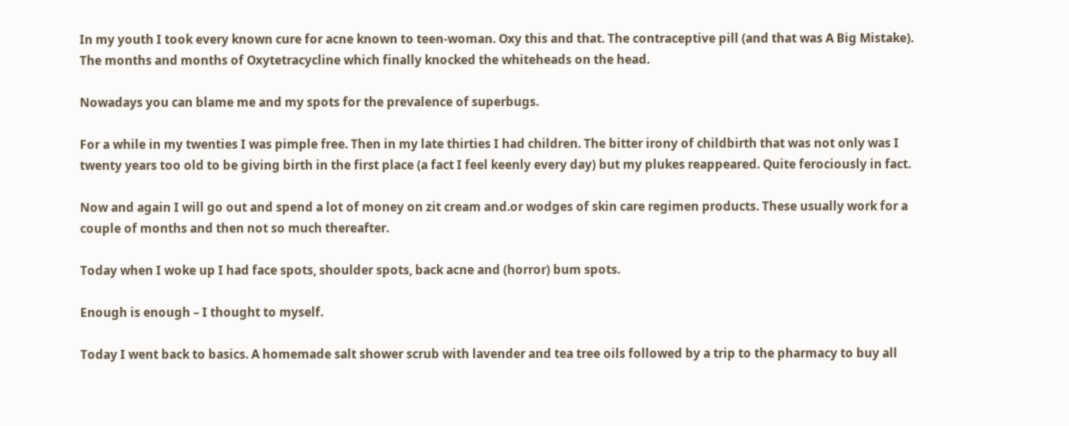In my youth I took every known cure for acne known to teen-woman. Oxy this and that. The contraceptive pill (and that was A Big Mistake). The months and months of Oxytetracycline which finally knocked the whiteheads on the head.

Nowadays you can blame me and my spots for the prevalence of superbugs.

For a while in my twenties I was pimple free. Then in my late thirties I had children. The bitter irony of childbirth that was not only was I twenty years too old to be giving birth in the first place (a fact I feel keenly every day) but my plukes reappeared. Quite ferociously in fact.

Now and again I will go out and spend a lot of money on zit cream and.or wodges of skin care regimen products. These usually work for a couple of months and then not so much thereafter.

Today when I woke up I had face spots, shoulder spots, back acne and (horror) bum spots.

Enough is enough – I thought to myself.

Today I went back to basics. A homemade salt shower scrub with lavender and tea tree oils followed by a trip to the pharmacy to buy all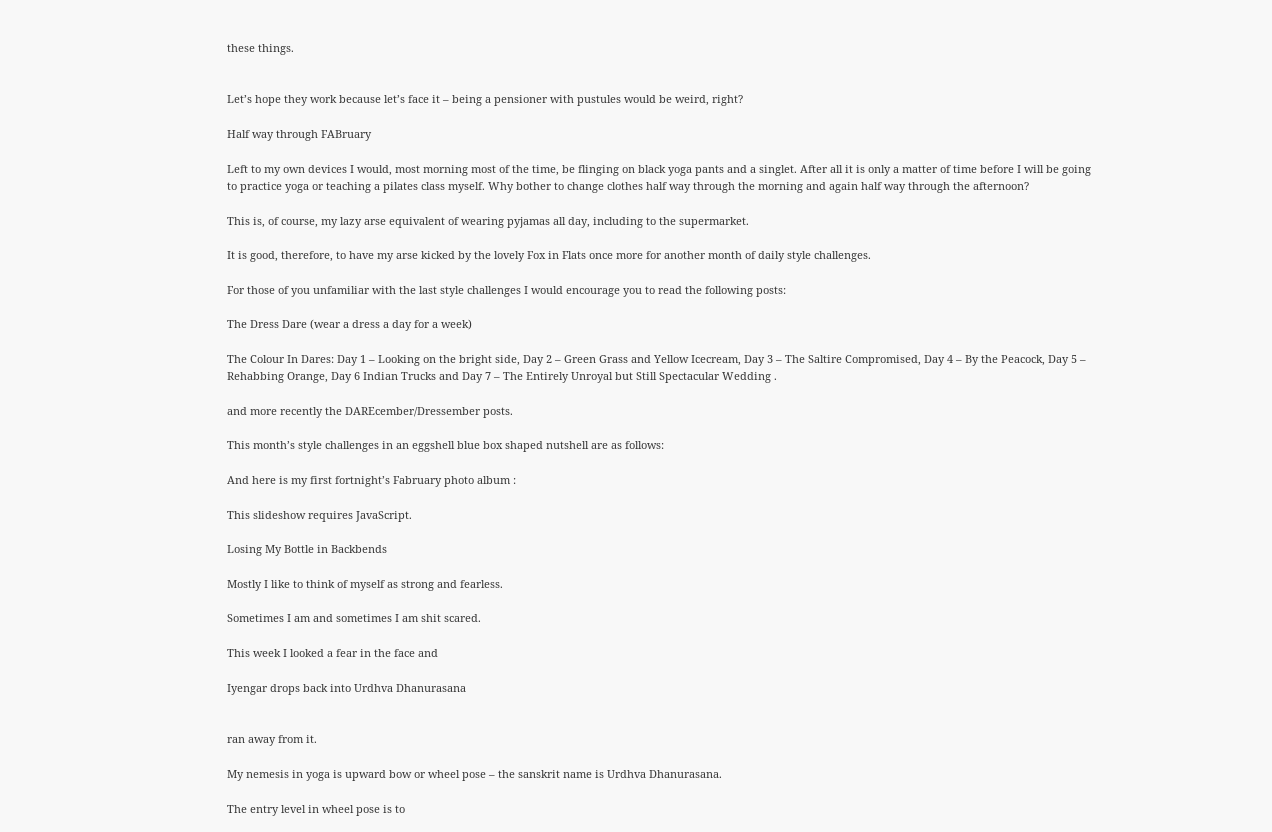these things.


Let’s hope they work because let’s face it – being a pensioner with pustules would be weird, right?

Half way through FABruary

Left to my own devices I would, most morning most of the time, be flinging on black yoga pants and a singlet. After all it is only a matter of time before I will be going to practice yoga or teaching a pilates class myself. Why bother to change clothes half way through the morning and again half way through the afternoon?

This is, of course, my lazy arse equivalent of wearing pyjamas all day, including to the supermarket.

It is good, therefore, to have my arse kicked by the lovely Fox in Flats once more for another month of daily style challenges.

For those of you unfamiliar with the last style challenges I would encourage you to read the following posts:

The Dress Dare (wear a dress a day for a week)

The Colour In Dares: Day 1 – Looking on the bright side, Day 2 – Green Grass and Yellow Icecream, Day 3 – The Saltire Compromised, Day 4 – By the Peacock, Day 5 – Rehabbing Orange, Day 6 Indian Trucks and Day 7 – The Entirely Unroyal but Still Spectacular Wedding .

and more recently the DAREcember/Dressember posts.

This month’s style challenges in an eggshell blue box shaped nutshell are as follows:

And here is my first fortnight’s Fabruary photo album :

This slideshow requires JavaScript.

Losing My Bottle in Backbends

Mostly I like to think of myself as strong and fearless.

Sometimes I am and sometimes I am shit scared.

This week I looked a fear in the face and

Iyengar drops back into Urdhva Dhanurasana


ran away from it.

My nemesis in yoga is upward bow or wheel pose – the sanskrit name is Urdhva Dhanurasana.

The entry level in wheel pose is to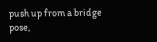push up from a bridge pose,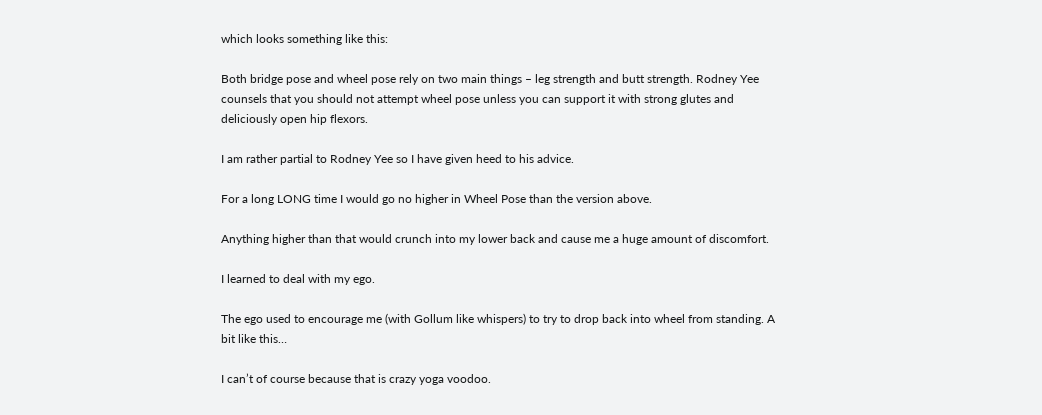which looks something like this:

Both bridge pose and wheel pose rely on two main things – leg strength and butt strength. Rodney Yee counsels that you should not attempt wheel pose unless you can support it with strong glutes and deliciously open hip flexors.

I am rather partial to Rodney Yee so I have given heed to his advice.

For a long LONG time I would go no higher in Wheel Pose than the version above.

Anything higher than that would crunch into my lower back and cause me a huge amount of discomfort.

I learned to deal with my ego.

The ego used to encourage me (with Gollum like whispers) to try to drop back into wheel from standing. A bit like this…

I can’t of course because that is crazy yoga voodoo.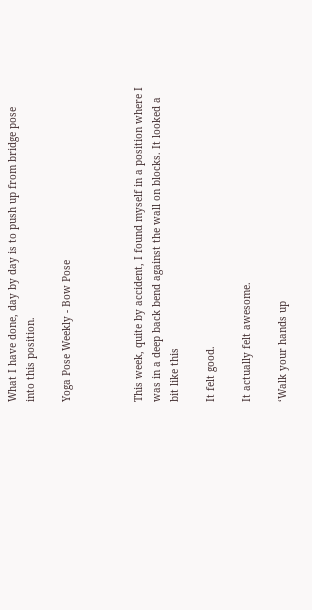What I have done, day by day is to push up from bridge pose into this position.

Yoga Pose Weekly - Bow Pose



This week, quite by accident, I found myself in a position where I was in a deep back bend against the wall on blocks. It looked a bit like this

It felt good.

It actually felt awesome.

‘Walk your hands up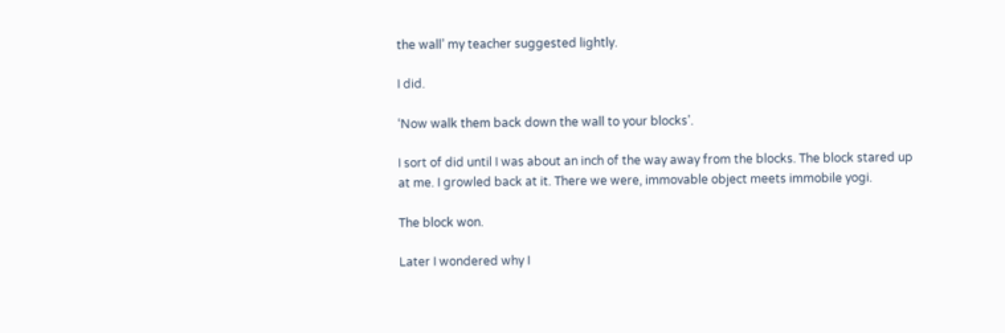the wall’ my teacher suggested lightly.

I did.

‘Now walk them back down the wall to your blocks’.

I sort of did until I was about an inch of the way away from the blocks. The block stared up at me. I growled back at it. There we were, immovable object meets immobile yogi.

The block won.

Later I wondered why I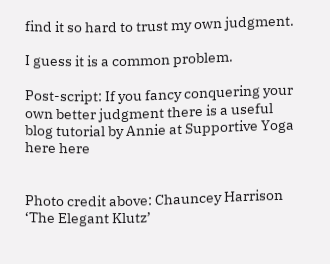find it so hard to trust my own judgment.

I guess it is a common problem.

Post-script: If you fancy conquering your own better judgment there is a useful blog tutorial by Annie at Supportive Yoga here here


Photo credit above: Chauncey Harrison ‘The Elegant Klutz’